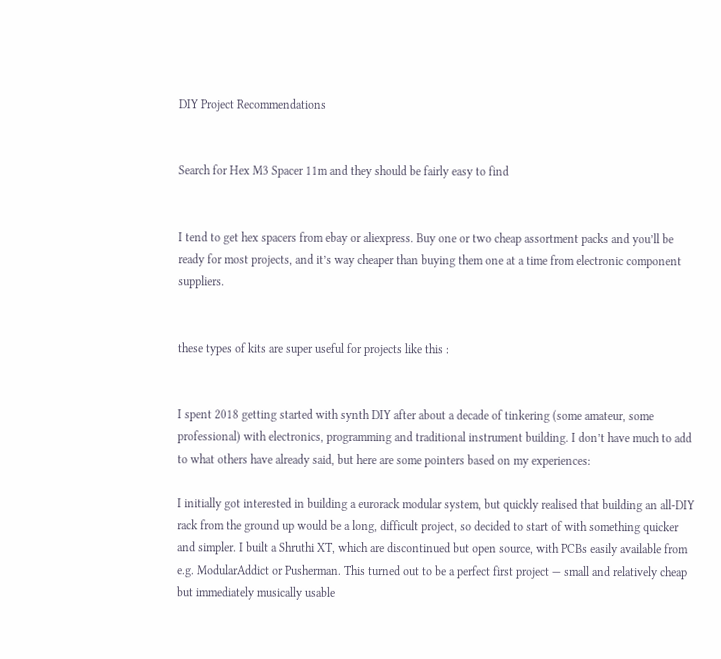DIY Project Recommendations


Search for Hex M3 Spacer 11m and they should be fairly easy to find


I tend to get hex spacers from ebay or aliexpress. Buy one or two cheap assortment packs and you’ll be ready for most projects, and it’s way cheaper than buying them one at a time from electronic component suppliers.


these types of kits are super useful for projects like this :


I spent 2018 getting started with synth DIY after about a decade of tinkering (some amateur, some professional) with electronics, programming and traditional instrument building. I don’t have much to add to what others have already said, but here are some pointers based on my experiences:

I initially got interested in building a eurorack modular system, but quickly realised that building an all-DIY rack from the ground up would be a long, difficult project, so decided to start of with something quicker and simpler. I built a Shruthi XT, which are discontinued but open source, with PCBs easily available from e.g. ModularAddict or Pusherman. This turned out to be a perfect first project — small and relatively cheap but immediately musically usable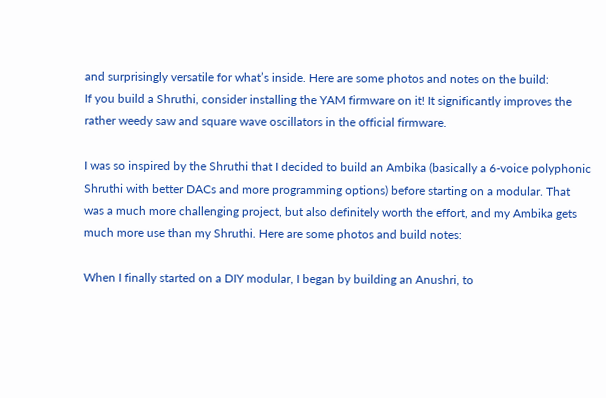and surprisingly versatile for what’s inside. Here are some photos and notes on the build:
If you build a Shruthi, consider installing the YAM firmware on it! It significantly improves the rather weedy saw and square wave oscillators in the official firmware.

I was so inspired by the Shruthi that I decided to build an Ambika (basically a 6-voice polyphonic Shruthi with better DACs and more programming options) before starting on a modular. That was a much more challenging project, but also definitely worth the effort, and my Ambika gets much more use than my Shruthi. Here are some photos and build notes:

When I finally started on a DIY modular, I began by building an Anushri, to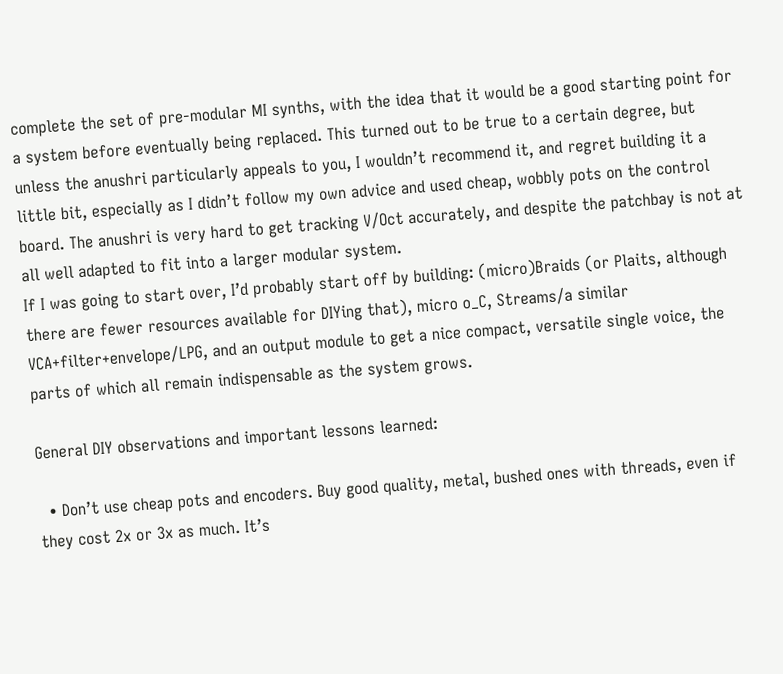complete the set of pre-modular MI synths, with the idea that it would be a good starting point for a system before eventually being replaced. This turned out to be true to a certain degree, but unless the anushri particularly appeals to you, I wouldn’t recommend it, and regret building it a little bit, especially as I didn’t follow my own advice and used cheap, wobbly pots on the control board. The anushri is very hard to get tracking V/Oct accurately, and despite the patchbay is not at all well adapted to fit into a larger modular system.
If I was going to start over, I’d probably start off by building: (micro)Braids (or Plaits, although there are fewer resources available for DIYing that), micro o_C, Streams/a similar VCA+filter+envelope/LPG, and an output module to get a nice compact, versatile single voice, the parts of which all remain indispensable as the system grows.

General DIY observations and important lessons learned:

  • Don’t use cheap pots and encoders. Buy good quality, metal, bushed ones with threads, even if they cost 2x or 3x as much. It’s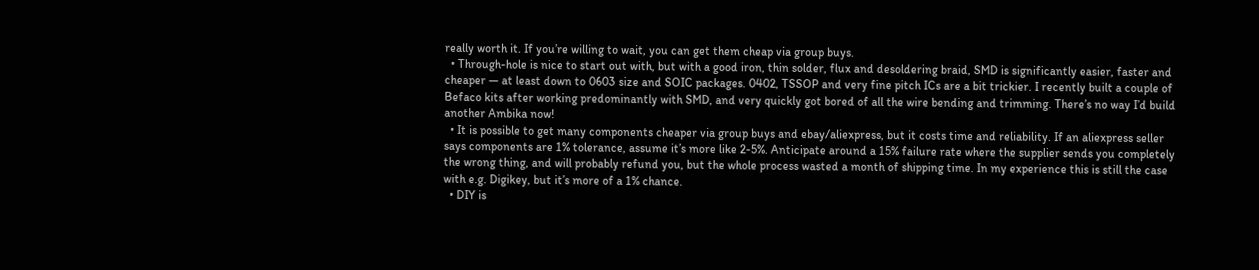really worth it. If you’re willing to wait, you can get them cheap via group buys.
  • Through-hole is nice to start out with, but with a good iron, thin solder, flux and desoldering braid, SMD is significantly easier, faster and cheaper — at least down to 0603 size and SOIC packages. 0402, TSSOP and very fine pitch ICs are a bit trickier. I recently built a couple of Befaco kits after working predominantly with SMD, and very quickly got bored of all the wire bending and trimming. There’s no way I’d build another Ambika now!
  • It is possible to get many components cheaper via group buys and ebay/aliexpress, but it costs time and reliability. If an aliexpress seller says components are 1% tolerance, assume it’s more like 2-5%. Anticipate around a 15% failure rate where the supplier sends you completely the wrong thing, and will probably refund you, but the whole process wasted a month of shipping time. In my experience this is still the case with e.g. Digikey, but it’s more of a 1% chance.
  • DIY is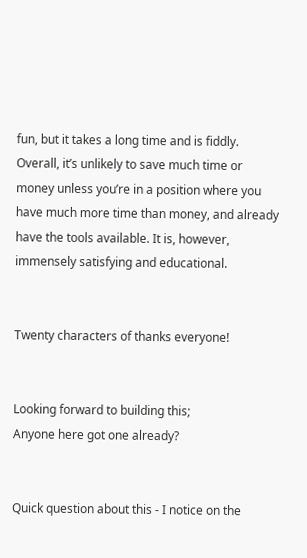fun, but it takes a long time and is fiddly. Overall, it’s unlikely to save much time or money unless you’re in a position where you have much more time than money, and already have the tools available. It is, however, immensely satisfying and educational.


Twenty characters of thanks everyone!


Looking forward to building this;
Anyone here got one already?


Quick question about this - I notice on the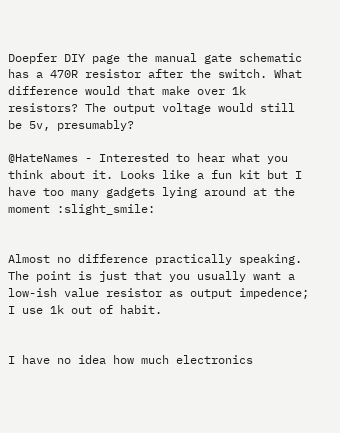Doepfer DIY page the manual gate schematic has a 470R resistor after the switch. What difference would that make over 1k resistors? The output voltage would still be 5v, presumably?

@HateNames - Interested to hear what you think about it. Looks like a fun kit but I have too many gadgets lying around at the moment :slight_smile:


Almost no difference practically speaking. The point is just that you usually want a low-ish value resistor as output impedence; I use 1k out of habit.


I have no idea how much electronics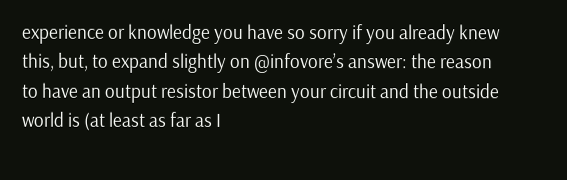experience or knowledge you have so sorry if you already knew this, but, to expand slightly on @infovore’s answer: the reason to have an output resistor between your circuit and the outside world is (at least as far as I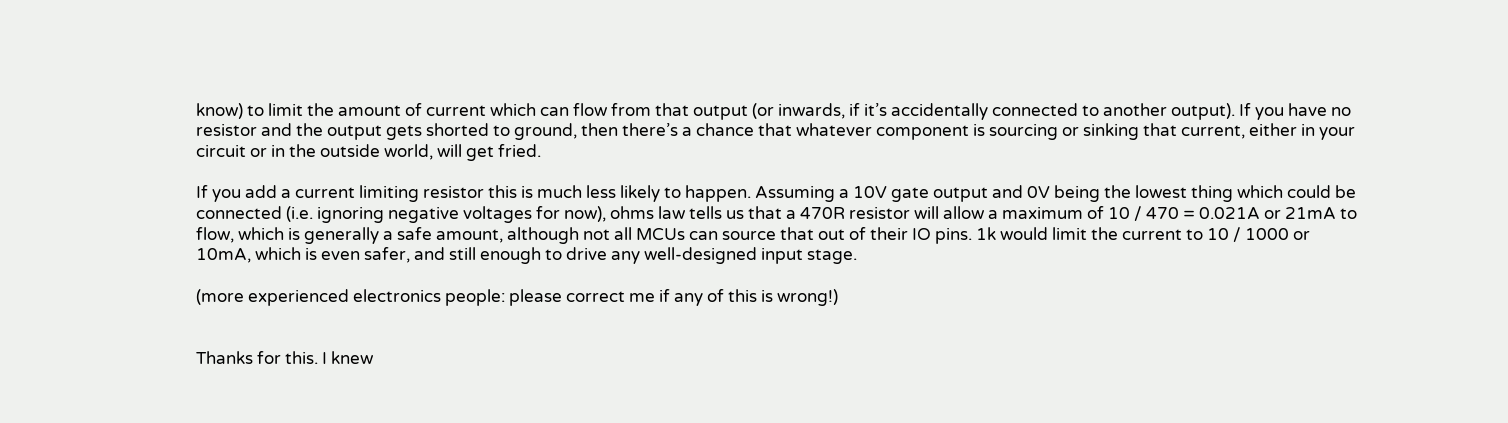know) to limit the amount of current which can flow from that output (or inwards, if it’s accidentally connected to another output). If you have no resistor and the output gets shorted to ground, then there’s a chance that whatever component is sourcing or sinking that current, either in your circuit or in the outside world, will get fried.

If you add a current limiting resistor this is much less likely to happen. Assuming a 10V gate output and 0V being the lowest thing which could be connected (i.e. ignoring negative voltages for now), ohms law tells us that a 470R resistor will allow a maximum of 10 / 470 = 0.021A or 21mA to flow, which is generally a safe amount, although not all MCUs can source that out of their IO pins. 1k would limit the current to 10 / 1000 or 10mA, which is even safer, and still enough to drive any well-designed input stage.

(more experienced electronics people: please correct me if any of this is wrong!)


Thanks for this. I knew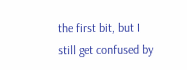the first bit, but I still get confused by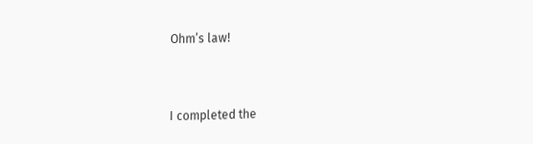Ohm’s law!


I completed the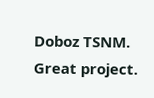Doboz TSNM. Great project.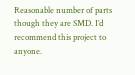Reasonable number of parts though they are SMD. I’d recommend this project to anyone.